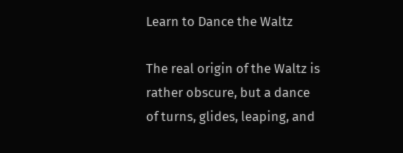Learn to Dance the Waltz

The real origin of the Waltz is rather obscure, but a dance of turns, glides, leaping, and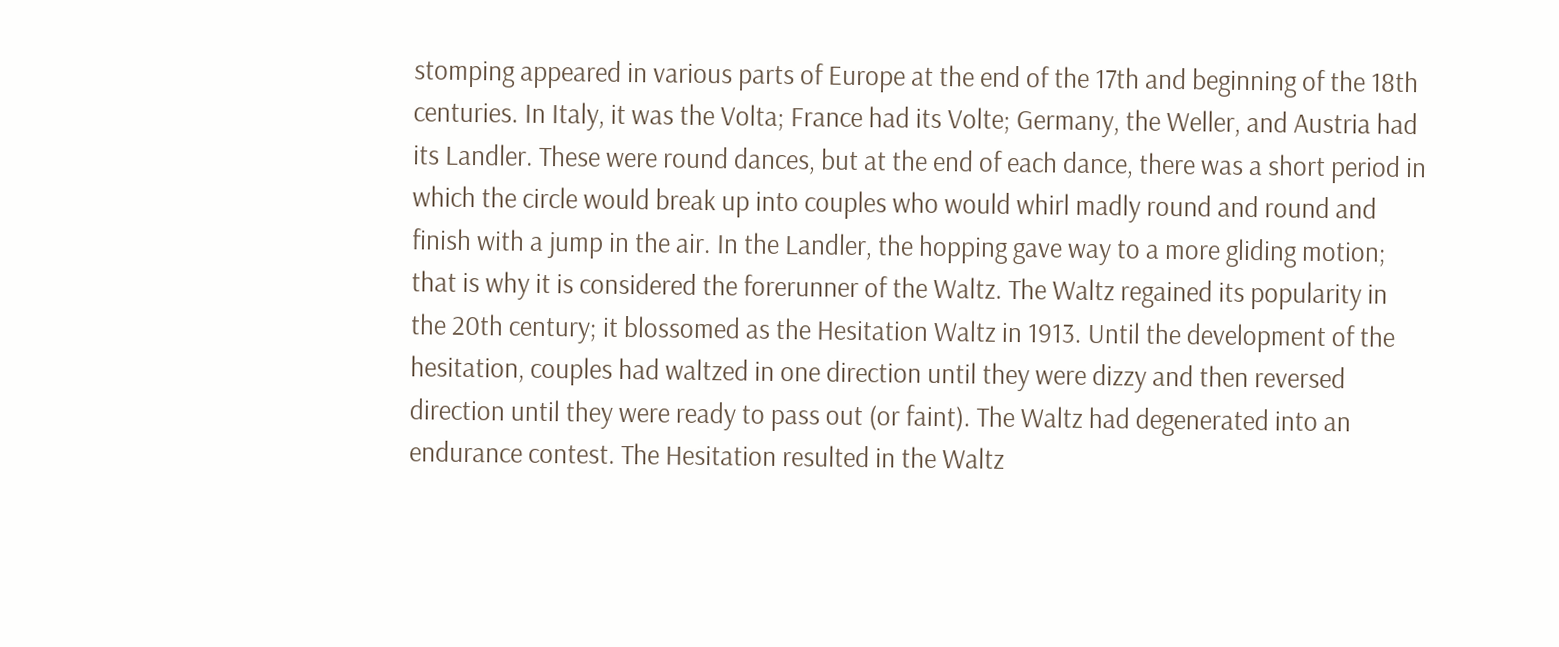stomping appeared in various parts of Europe at the end of the 17th and beginning of the 18th centuries. In Italy, it was the Volta; France had its Volte; Germany, the Weller, and Austria had its Landler. These were round dances, but at the end of each dance, there was a short period in which the circle would break up into couples who would whirl madly round and round and finish with a jump in the air. In the Landler, the hopping gave way to a more gliding motion; that is why it is considered the forerunner of the Waltz. The Waltz regained its popularity in the 20th century; it blossomed as the Hesitation Waltz in 1913. Until the development of the hesitation, couples had waltzed in one direction until they were dizzy and then reversed direction until they were ready to pass out (or faint). The Waltz had degenerated into an endurance contest. The Hesitation resulted in the Waltz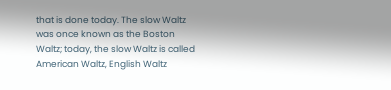that is done today. The slow Waltz was once known as the Boston Waltz; today, the slow Waltz is called American Waltz, English Waltz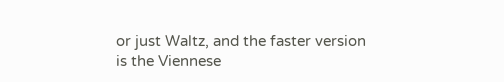or just Waltz, and the faster version is the Viennese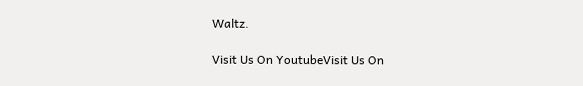Waltz.

Visit Us On YoutubeVisit Us On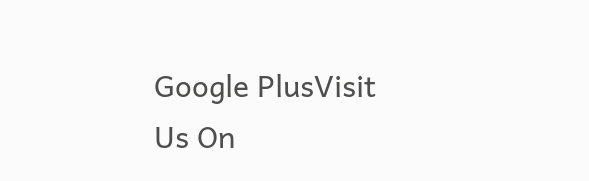Google PlusVisit Us On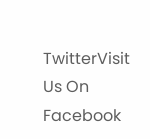TwitterVisit Us On Facebook